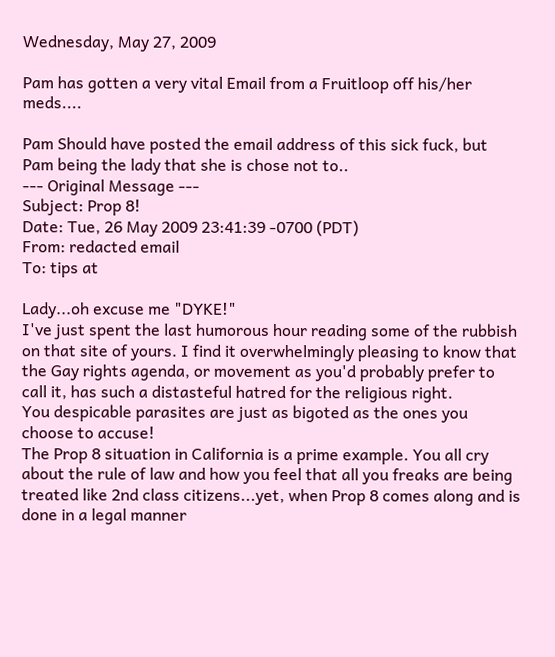Wednesday, May 27, 2009

Pam has gotten a very vital Email from a Fruitloop off his/her meds....

Pam Should have posted the email address of this sick fuck, but Pam being the lady that she is chose not to..
--- Original Message ---
Subject: Prop 8!
Date: Tue, 26 May 2009 23:41:39 -0700 (PDT)
From: redacted email
To: tips at

Lady...oh excuse me "DYKE!"
I've just spent the last humorous hour reading some of the rubbish on that site of yours. I find it overwhelmingly pleasing to know that the Gay rights agenda, or movement as you'd probably prefer to call it, has such a distasteful hatred for the religious right.
You despicable parasites are just as bigoted as the ones you choose to accuse!
The Prop 8 situation in California is a prime example. You all cry about the rule of law and how you feel that all you freaks are being treated like 2nd class citizens...yet, when Prop 8 comes along and is done in a legal manner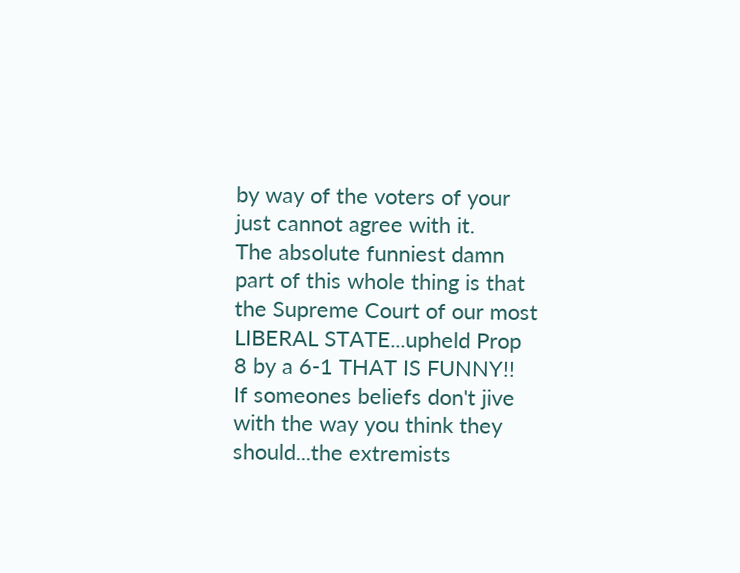by way of the voters of your just cannot agree with it.
The absolute funniest damn part of this whole thing is that the Supreme Court of our most LIBERAL STATE...upheld Prop 8 by a 6-1 THAT IS FUNNY!!
If someones beliefs don't jive with the way you think they should...the extremists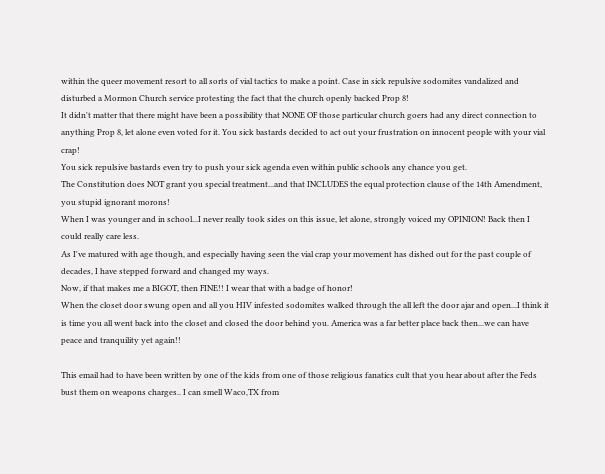within the queer movement resort to all sorts of vial tactics to make a point. Case in sick repulsive sodomites vandalized and disturbed a Mormon Church service protesting the fact that the church openly backed Prop 8!
It didn't matter that there might have been a possibility that NONE OF those particular church goers had any direct connection to anything Prop 8, let alone even voted for it. You sick bastards decided to act out your frustration on innocent people with your vial crap!
You sick repulsive bastards even try to push your sick agenda even within public schools any chance you get.
The Constitution does NOT grant you special treatment...and that INCLUDES the equal protection clause of the 14th Amendment, you stupid ignorant morons!
When I was younger and in school...I never really took sides on this issue, let alone, strongly voiced my OPINION! Back then I could really care less.
As I've matured with age though, and especially having seen the vial crap your movement has dished out for the past couple of decades, I have stepped forward and changed my ways.
Now, if that makes me a BIGOT, then FINE!! I wear that with a badge of honor!
When the closet door swung open and all you HIV infested sodomites walked through the all left the door ajar and open...I think it is time you all went back into the closet and closed the door behind you. America was a far better place back then...we can have peace and tranquility yet again!!

This email had to have been written by one of the kids from one of those religious fanatics cult that you hear about after the Feds bust them on weapons charges.. I can smell Waco,TX from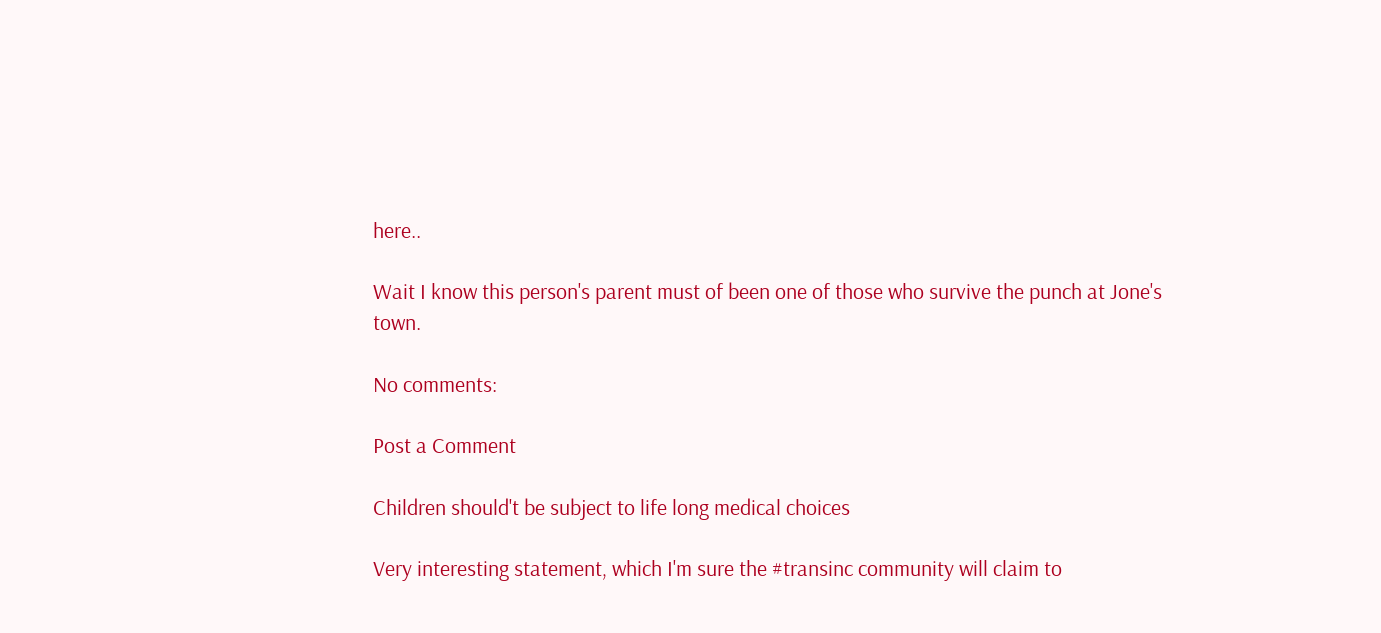here..

Wait I know this person's parent must of been one of those who survive the punch at Jone's town.

No comments:

Post a Comment

Children should't be subject to life long medical choices

Very interesting statement, which I'm sure the #transinc community will claim to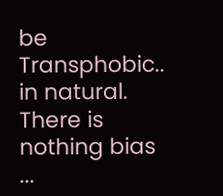be Transphobic.. in natural. There is nothing bias ...